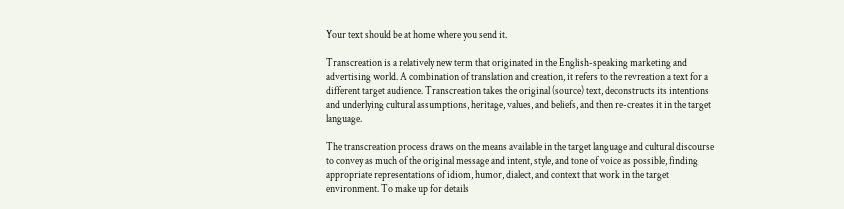Your text should be at home where you send it.

Transcreation is a relatively new term that originated in the English-speaking marketing and advertising world. A combination of translation and creation, it refers to the revreation a text for a different target audience. Transcreation takes the original (source) text, deconstructs its intentions and underlying cultural assumptions, heritage, values, and beliefs, and then re-creates it in the target language.

The transcreation process draws on the means available in the target language and cultural discourse to convey as much of the original message and intent, style, and tone of voice as possible, finding appropriate representations of idiom, humor, dialect, and context that work in the target environment. To make up for details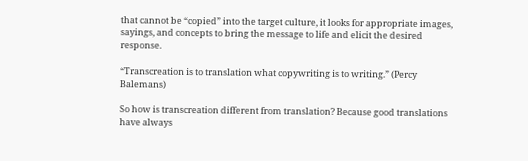that cannot be “copied” into the target culture, it looks for appropriate images, sayings, and concepts to bring the message to life and elicit the desired response.

“Transcreation is to translation what copywriting is to writing.” (Percy Balemans)

So how is transcreation different from translation? Because good translations have always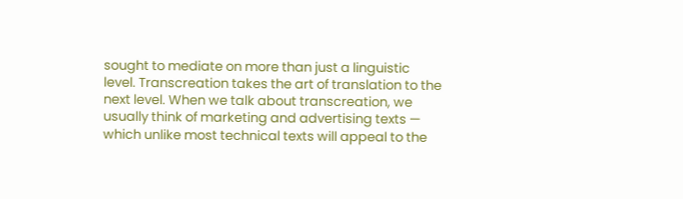sought to mediate on more than just a linguistic level. Transcreation takes the art of translation to the next level. When we talk about transcreation, we usually think of marketing and advertising texts — which unlike most technical texts will appeal to the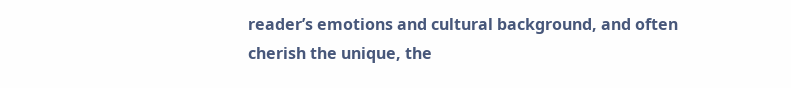reader’s emotions and cultural background, and often cherish the unique, the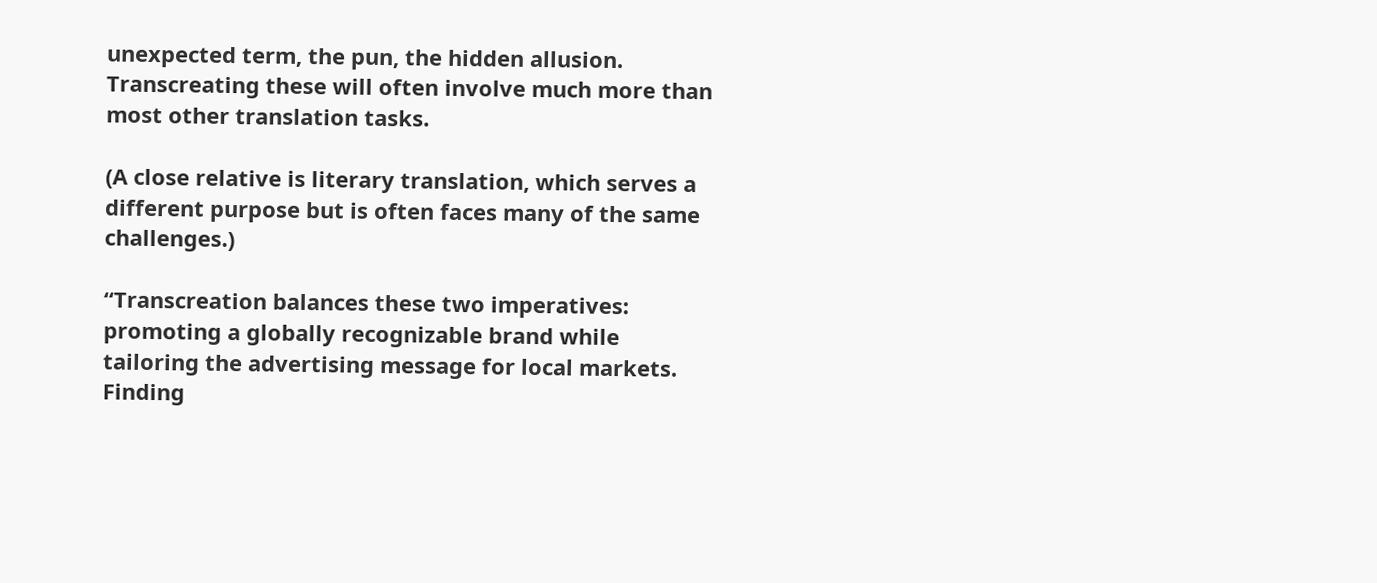unexpected term, the pun, the hidden allusion. Transcreating these will often involve much more than most other translation tasks.

(A close relative is literary translation, which serves a different purpose but is often faces many of the same challenges.)

“Transcreation balances these two imperatives: promoting a globally recognizable brand while tailoring the advertising message for local markets. Finding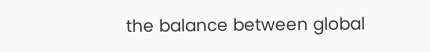the balance between global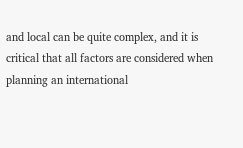and local can be quite complex, and it is critical that all factors are considered when planning an international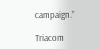campaign.”

Triacom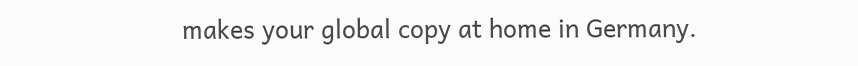makes your global copy at home in Germany.